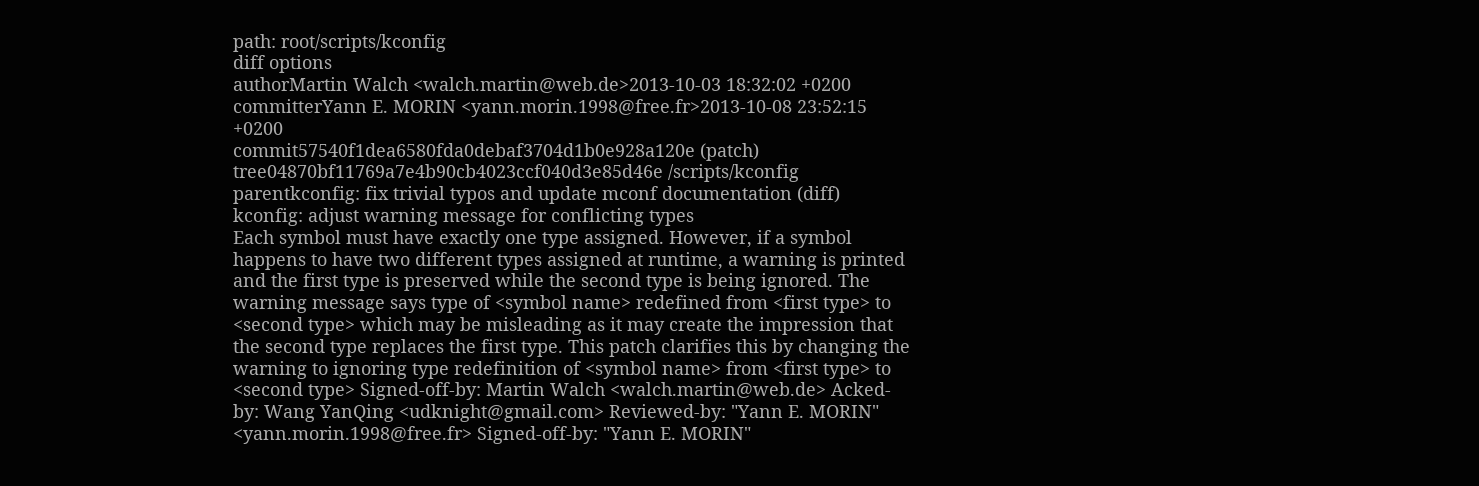path: root/scripts/kconfig
diff options
authorMartin Walch <walch.martin@web.de>2013-10-03 18:32:02 +0200
committerYann E. MORIN <yann.morin.1998@free.fr>2013-10-08 23:52:15 +0200
commit57540f1dea6580fda0debaf3704d1b0e928a120e (patch)
tree04870bf11769a7e4b90cb4023ccf040d3e85d46e /scripts/kconfig
parentkconfig: fix trivial typos and update mconf documentation (diff)
kconfig: adjust warning message for conflicting types
Each symbol must have exactly one type assigned. However, if a symbol happens to have two different types assigned at runtime, a warning is printed and the first type is preserved while the second type is being ignored. The warning message says type of <symbol name> redefined from <first type> to <second type> which may be misleading as it may create the impression that the second type replaces the first type. This patch clarifies this by changing the warning to ignoring type redefinition of <symbol name> from <first type> to <second type> Signed-off-by: Martin Walch <walch.martin@web.de> Acked-by: Wang YanQing <udknight@gmail.com> Reviewed-by: "Yann E. MORIN" <yann.morin.1998@free.fr> Signed-off-by: "Yann E. MORIN"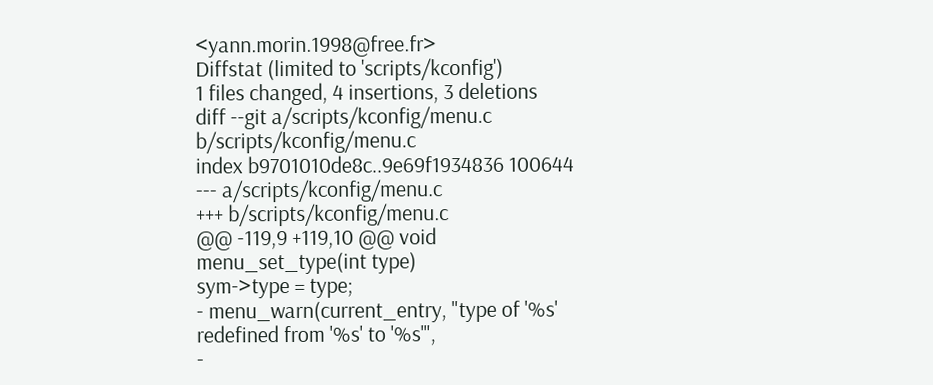<yann.morin.1998@free.fr>
Diffstat (limited to 'scripts/kconfig')
1 files changed, 4 insertions, 3 deletions
diff --git a/scripts/kconfig/menu.c b/scripts/kconfig/menu.c
index b9701010de8c..9e69f1934836 100644
--- a/scripts/kconfig/menu.c
+++ b/scripts/kconfig/menu.c
@@ -119,9 +119,10 @@ void menu_set_type(int type)
sym->type = type;
- menu_warn(current_entry, "type of '%s' redefined from '%s' to '%s'",
-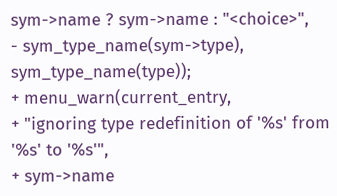sym->name ? sym->name : "<choice>",
- sym_type_name(sym->type), sym_type_name(type));
+ menu_warn(current_entry,
+ "ignoring type redefinition of '%s' from '%s' to '%s'",
+ sym->name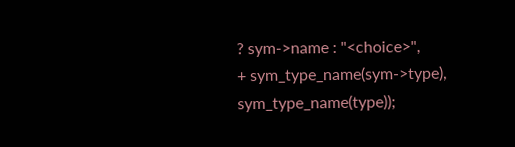? sym->name : "<choice>",
+ sym_type_name(sym->type), sym_type_name(type));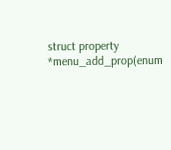struct property *menu_add_prop(enum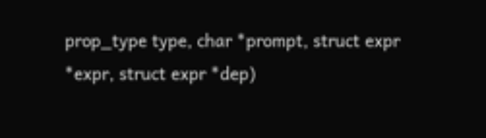prop_type type, char *prompt, struct expr *expr, struct expr *dep)